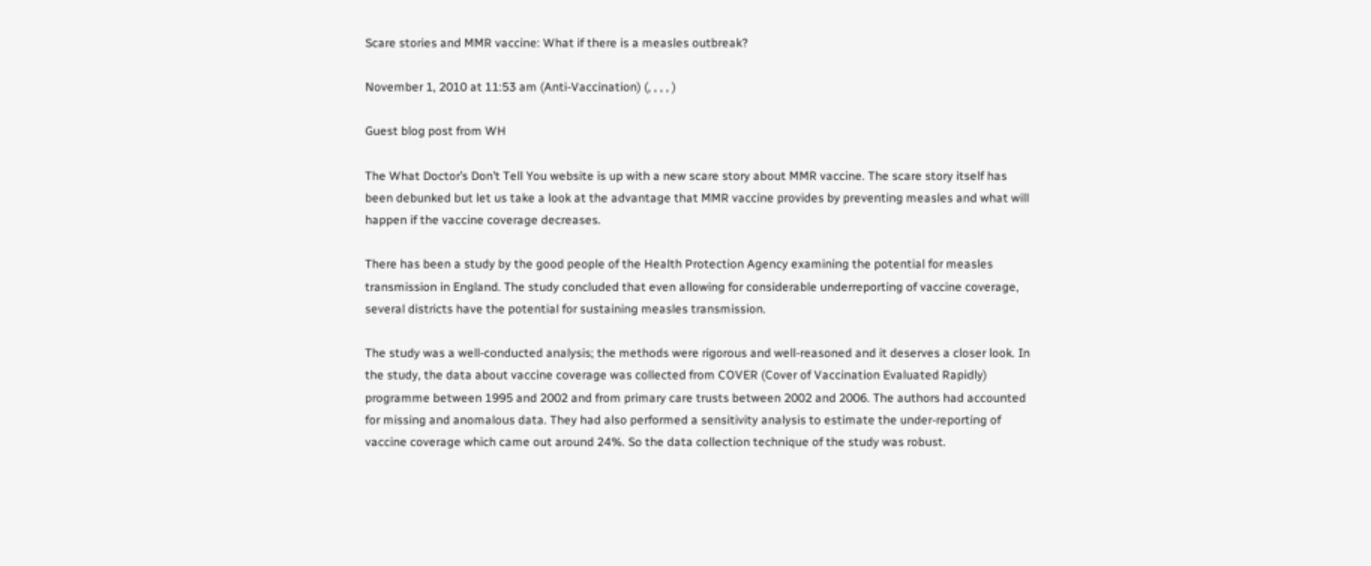Scare stories and MMR vaccine: What if there is a measles outbreak?

November 1, 2010 at 11:53 am (Anti-Vaccination) (, , , , )

Guest blog post from WH

The What Doctor’s Don’t Tell You website is up with a new scare story about MMR vaccine. The scare story itself has been debunked but let us take a look at the advantage that MMR vaccine provides by preventing measles and what will happen if the vaccine coverage decreases.

There has been a study by the good people of the Health Protection Agency examining the potential for measles transmission in England. The study concluded that even allowing for considerable underreporting of vaccine coverage, several districts have the potential for sustaining measles transmission.

The study was a well-conducted analysis; the methods were rigorous and well-reasoned and it deserves a closer look. In the study, the data about vaccine coverage was collected from COVER (Cover of Vaccination Evaluated Rapidly) programme between 1995 and 2002 and from primary care trusts between 2002 and 2006. The authors had accounted for missing and anomalous data. They had also performed a sensitivity analysis to estimate the under-reporting of vaccine coverage which came out around 24%. So the data collection technique of the study was robust.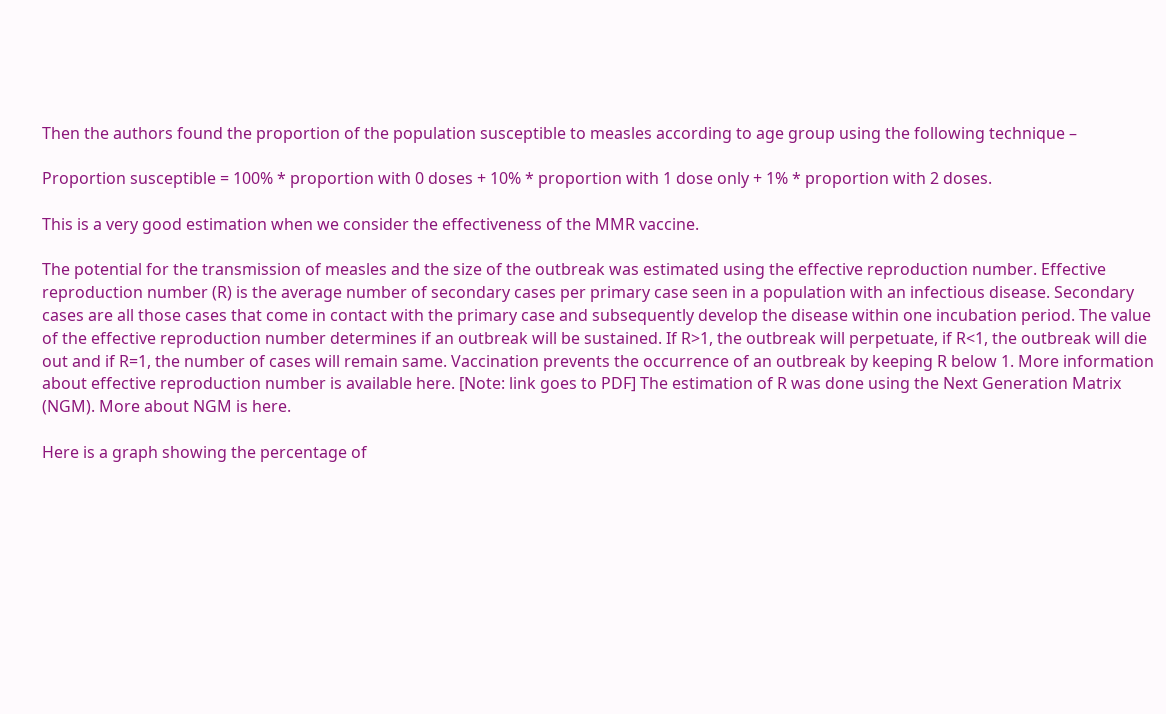Then the authors found the proportion of the population susceptible to measles according to age group using the following technique –

Proportion susceptible = 100% * proportion with 0 doses + 10% * proportion with 1 dose only + 1% * proportion with 2 doses.

This is a very good estimation when we consider the effectiveness of the MMR vaccine.

The potential for the transmission of measles and the size of the outbreak was estimated using the effective reproduction number. Effective reproduction number (R) is the average number of secondary cases per primary case seen in a population with an infectious disease. Secondary cases are all those cases that come in contact with the primary case and subsequently develop the disease within one incubation period. The value of the effective reproduction number determines if an outbreak will be sustained. If R>1, the outbreak will perpetuate, if R<1, the outbreak will die out and if R=1, the number of cases will remain same. Vaccination prevents the occurrence of an outbreak by keeping R below 1. More information about effective reproduction number is available here. [Note: link goes to PDF] The estimation of R was done using the Next Generation Matrix (NGM). More about NGM is here.

Here is a graph showing the percentage of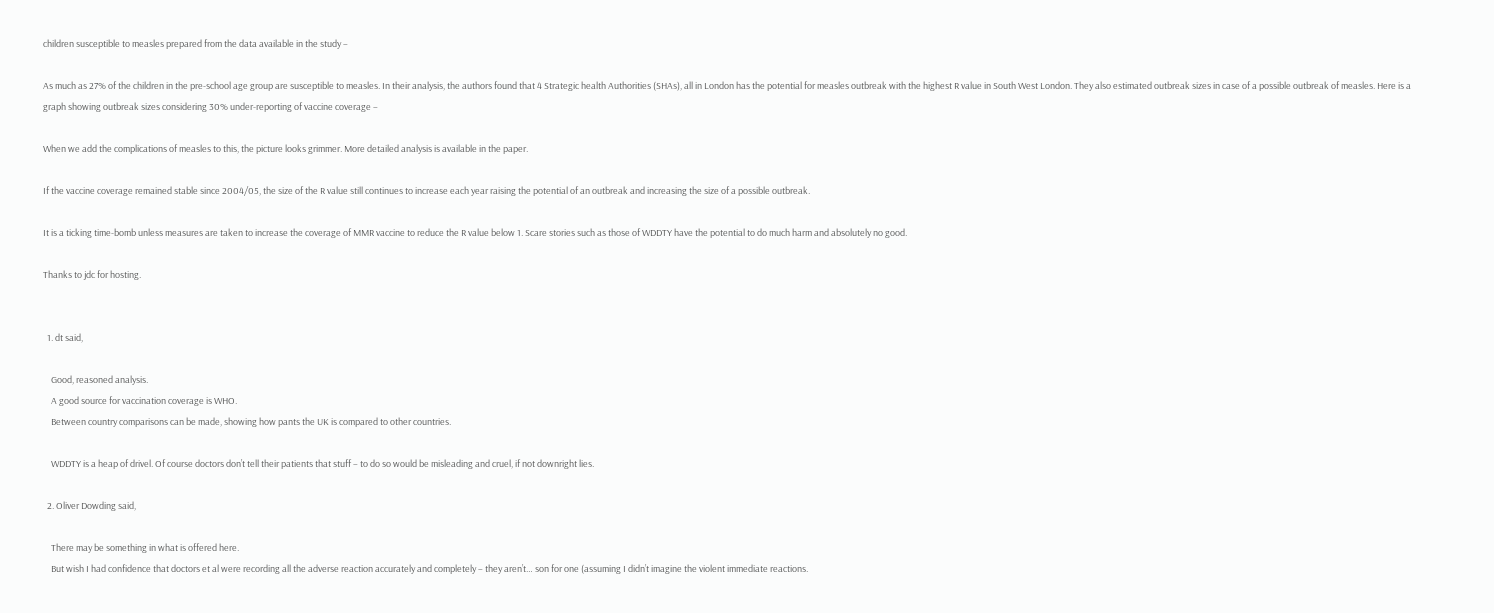children susceptible to measles prepared from the data available in the study –

As much as 27% of the children in the pre-school age group are susceptible to measles. In their analysis, the authors found that 4 Strategic health Authorities (SHAs), all in London has the potential for measles outbreak with the highest R value in South West London. They also estimated outbreak sizes in case of a possible outbreak of measles. Here is a graph showing outbreak sizes considering 30% under-reporting of vaccine coverage –

When we add the complications of measles to this, the picture looks grimmer. More detailed analysis is available in the paper.

If the vaccine coverage remained stable since 2004/05, the size of the R value still continues to increase each year raising the potential of an outbreak and increasing the size of a possible outbreak.

It is a ticking time-bomb unless measures are taken to increase the coverage of MMR vaccine to reduce the R value below 1. Scare stories such as those of WDDTY have the potential to do much harm and absolutely no good.

Thanks to jdc for hosting.


  1. dt said,

    Good, reasoned analysis.
    A good source for vaccination coverage is WHO.
    Between country comparisons can be made, showing how pants the UK is compared to other countries.

    WDDTY is a heap of drivel. Of course doctors don’t tell their patients that stuff – to do so would be misleading and cruel, if not downright lies.

  2. Oliver Dowding said,

    There may be something in what is offered here.
    But wish I had confidence that doctors et al were recording all the adverse reaction accurately and completely – they aren’t… son for one (assuming I didn’t imagine the violent immediate reactions.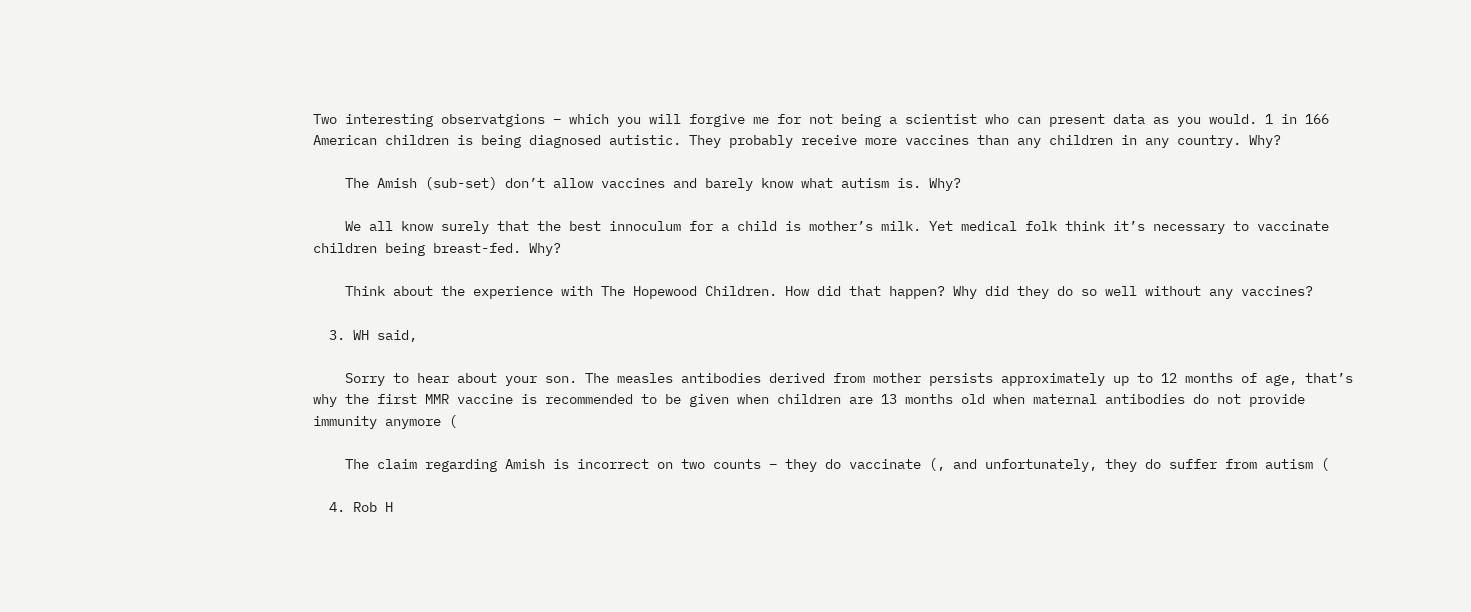Two interesting observatgions – which you will forgive me for not being a scientist who can present data as you would. 1 in 166 American children is being diagnosed autistic. They probably receive more vaccines than any children in any country. Why?

    The Amish (sub-set) don’t allow vaccines and barely know what autism is. Why?

    We all know surely that the best innoculum for a child is mother’s milk. Yet medical folk think it’s necessary to vaccinate children being breast-fed. Why?

    Think about the experience with The Hopewood Children. How did that happen? Why did they do so well without any vaccines?

  3. WH said,

    Sorry to hear about your son. The measles antibodies derived from mother persists approximately up to 12 months of age, that’s why the first MMR vaccine is recommended to be given when children are 13 months old when maternal antibodies do not provide immunity anymore (

    The claim regarding Amish is incorrect on two counts – they do vaccinate (, and unfortunately, they do suffer from autism (

  4. Rob H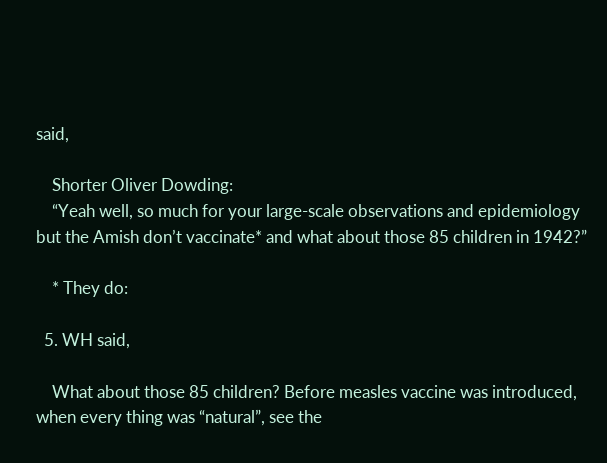said,

    Shorter Oliver Dowding:
    “Yeah well, so much for your large-scale observations and epidemiology but the Amish don’t vaccinate* and what about those 85 children in 1942?”

    * They do:

  5. WH said,

    What about those 85 children? Before measles vaccine was introduced, when every thing was “natural”, see the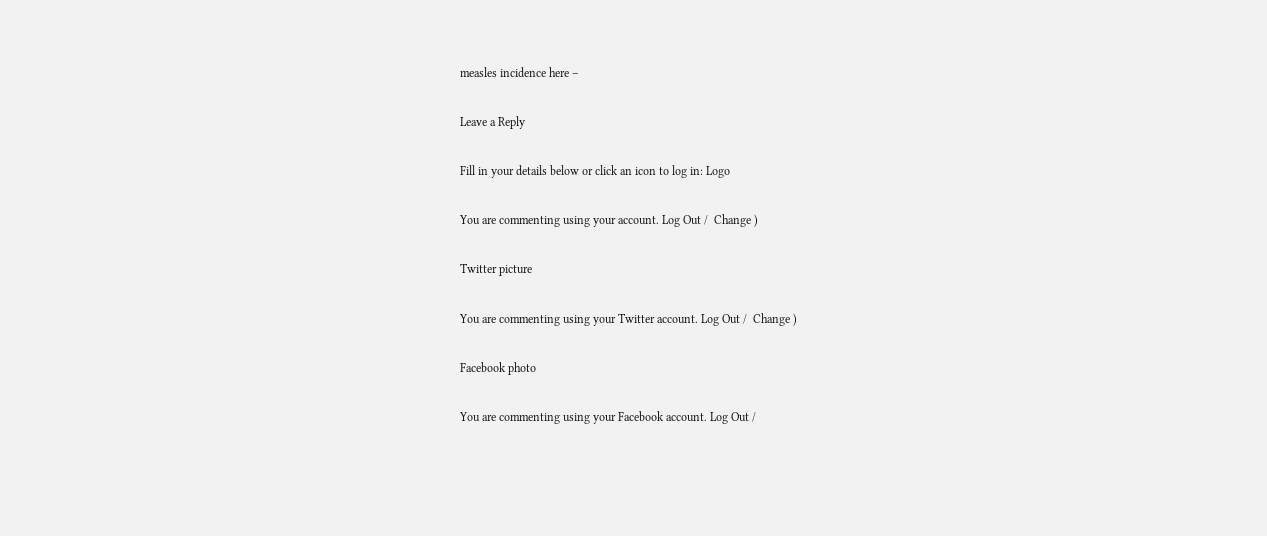measles incidence here –

Leave a Reply

Fill in your details below or click an icon to log in: Logo

You are commenting using your account. Log Out /  Change )

Twitter picture

You are commenting using your Twitter account. Log Out /  Change )

Facebook photo

You are commenting using your Facebook account. Log Out /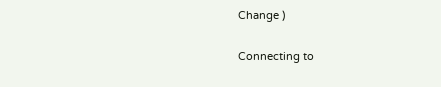Change )

Connecting to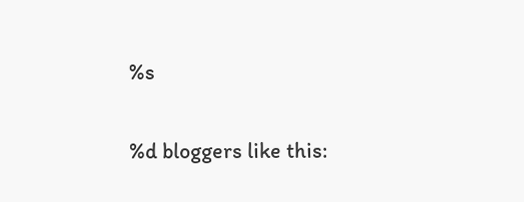%s

%d bloggers like this: